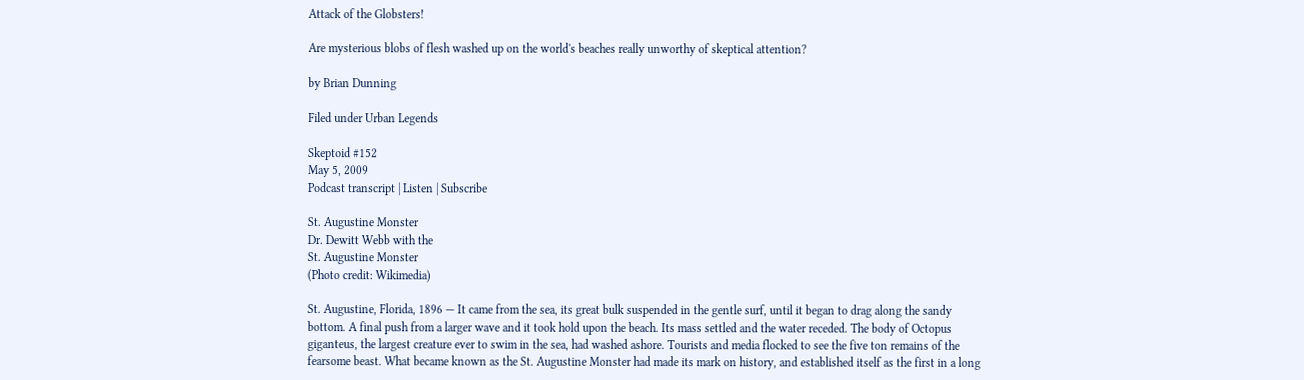Attack of the Globsters!

Are mysterious blobs of flesh washed up on the world's beaches really unworthy of skeptical attention?

by Brian Dunning

Filed under Urban Legends

Skeptoid #152
May 5, 2009
Podcast transcript | Listen | Subscribe

St. Augustine Monster
Dr. Dewitt Webb with the
St. Augustine Monster
(Photo credit: Wikimedia)

St. Augustine, Florida, 1896 — It came from the sea, its great bulk suspended in the gentle surf, until it began to drag along the sandy bottom. A final push from a larger wave and it took hold upon the beach. Its mass settled and the water receded. The body of Octopus giganteus, the largest creature ever to swim in the sea, had washed ashore. Tourists and media flocked to see the five ton remains of the fearsome beast. What became known as the St. Augustine Monster had made its mark on history, and established itself as the first in a long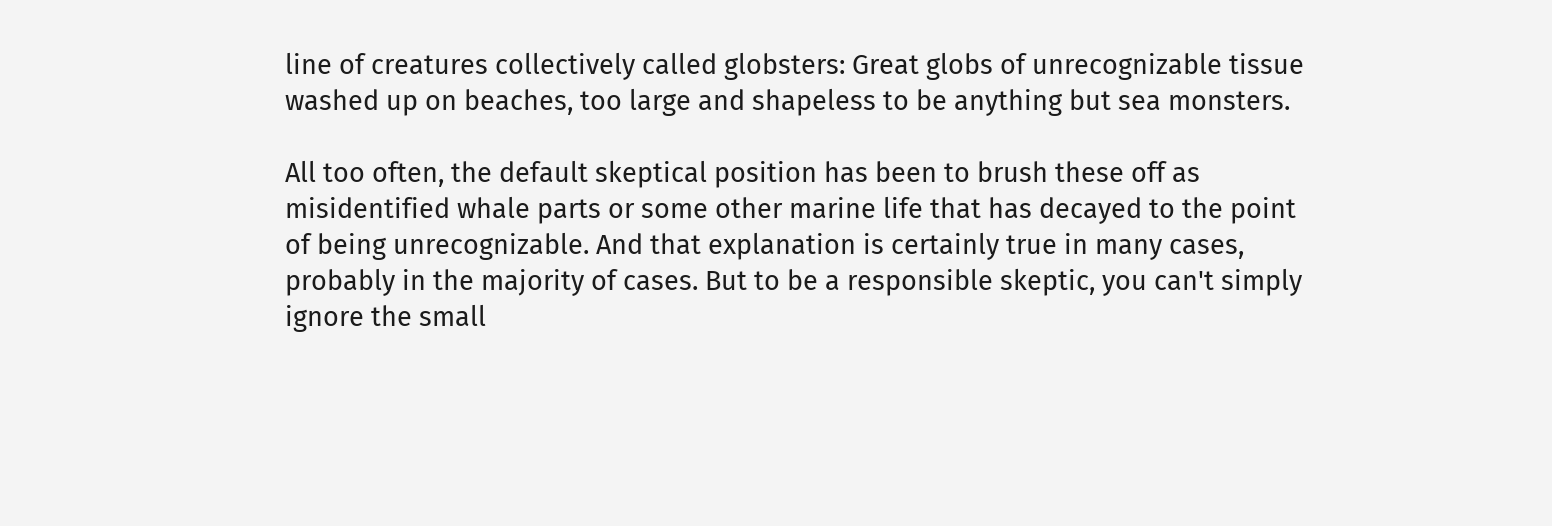line of creatures collectively called globsters: Great globs of unrecognizable tissue washed up on beaches, too large and shapeless to be anything but sea monsters.

All too often, the default skeptical position has been to brush these off as misidentified whale parts or some other marine life that has decayed to the point of being unrecognizable. And that explanation is certainly true in many cases, probably in the majority of cases. But to be a responsible skeptic, you can't simply ignore the small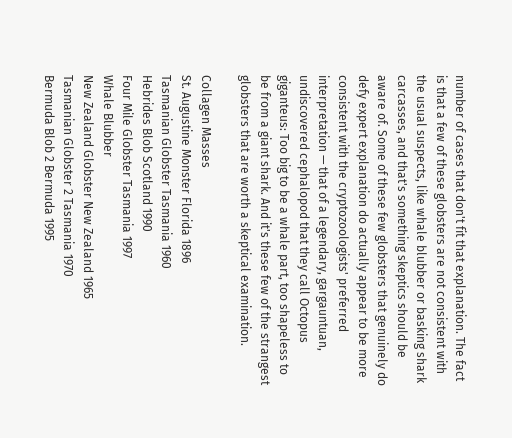number of cases that don't fit that explanation. The fact is that a few of these globsters are not consistent with the usual suspects, like whale blubber or basking shark carcasses, and that's something skeptics should be aware of. Some of these few globsters that genuinely do defy expert explanation do actually appear to be more consistent with the cryptozoologists' preferred interpretation — that of a legendary, gargauntuan, undiscovered cephalopod that they call Octopus giganteus: Too big to be a whale part, too shapeless to be from a giant shark. And it's these few of the strangest globsters that are worth a skeptical examination.

Collagen Masses
St. Augustine Monster Florida 1896
Tasmanian Globster Tasmania 1960
Hebrides Blob Scotland 1990
Four Mile Globster Tasmania 1997
Whale Blubber
New Zealand Globster New Zealand 1965
Tasmanian Globster 2 Tasmania 1970
Bermuda Blob 2 Bermuda 1995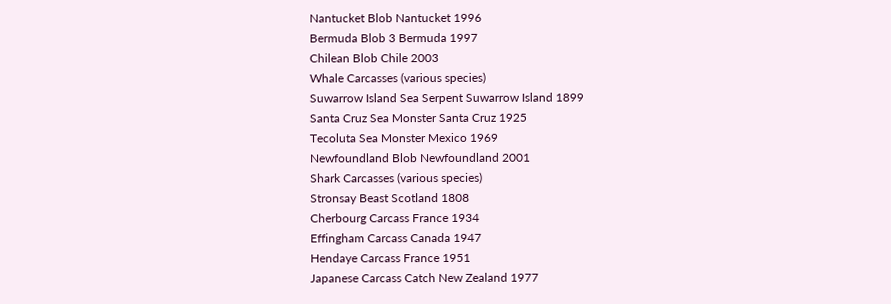Nantucket Blob Nantucket 1996
Bermuda Blob 3 Bermuda 1997
Chilean Blob Chile 2003
Whale Carcasses (various species)
Suwarrow Island Sea Serpent Suwarrow Island 1899
Santa Cruz Sea Monster Santa Cruz 1925
Tecoluta Sea Monster Mexico 1969
Newfoundland Blob Newfoundland 2001
Shark Carcasses (various species)
Stronsay Beast Scotland 1808
Cherbourg Carcass France 1934
Effingham Carcass Canada 1947
Hendaye Carcass France 1951
Japanese Carcass Catch New Zealand 1977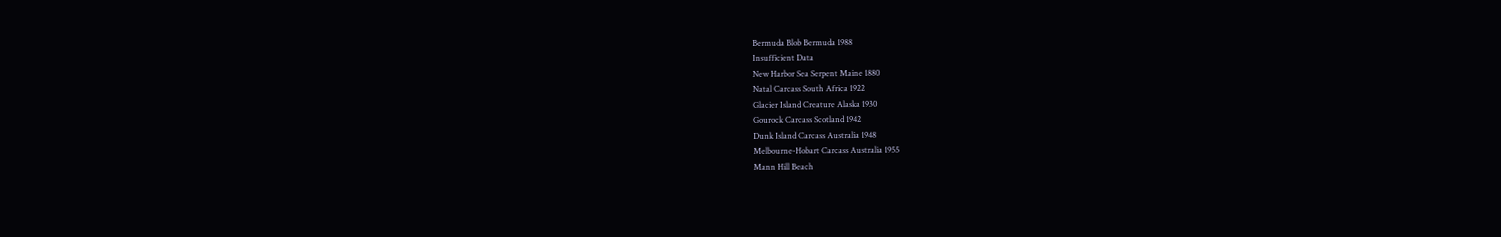Bermuda Blob Bermuda 1988
Insufficient Data
New Harbor Sea Serpent Maine 1880
Natal Carcass South Africa 1922
Glacier Island Creature Alaska 1930
Gourock Carcass Scotland 1942
Dunk Island Carcass Australia 1948
Melbourne-Hobart Carcass Australia 1955
Mann Hill Beach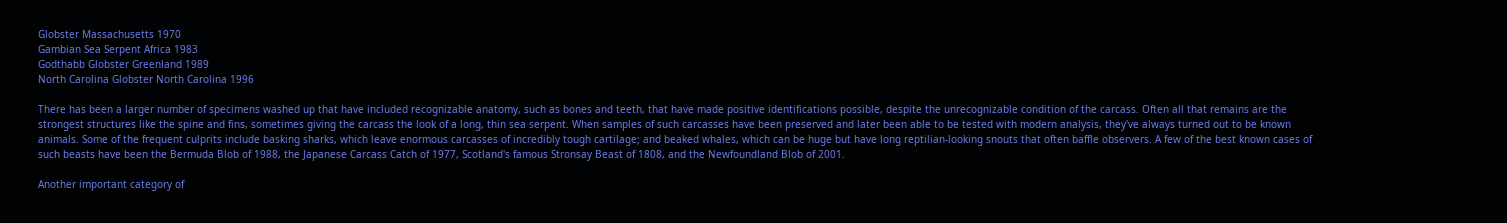Globster Massachusetts 1970
Gambian Sea Serpent Africa 1983
Godthabb Globster Greenland 1989
North Carolina Globster North Carolina 1996

There has been a larger number of specimens washed up that have included recognizable anatomy, such as bones and teeth, that have made positive identifications possible, despite the unrecognizable condition of the carcass. Often all that remains are the strongest structures like the spine and fins, sometimes giving the carcass the look of a long, thin sea serpent. When samples of such carcasses have been preserved and later been able to be tested with modern analysis, they've always turned out to be known animals. Some of the frequent culprits include basking sharks, which leave enormous carcasses of incredibly tough cartilage; and beaked whales, which can be huge but have long reptilian-looking snouts that often baffle observers. A few of the best known cases of such beasts have been the Bermuda Blob of 1988, the Japanese Carcass Catch of 1977, Scotland's famous Stronsay Beast of 1808, and the Newfoundland Blob of 2001.

Another important category of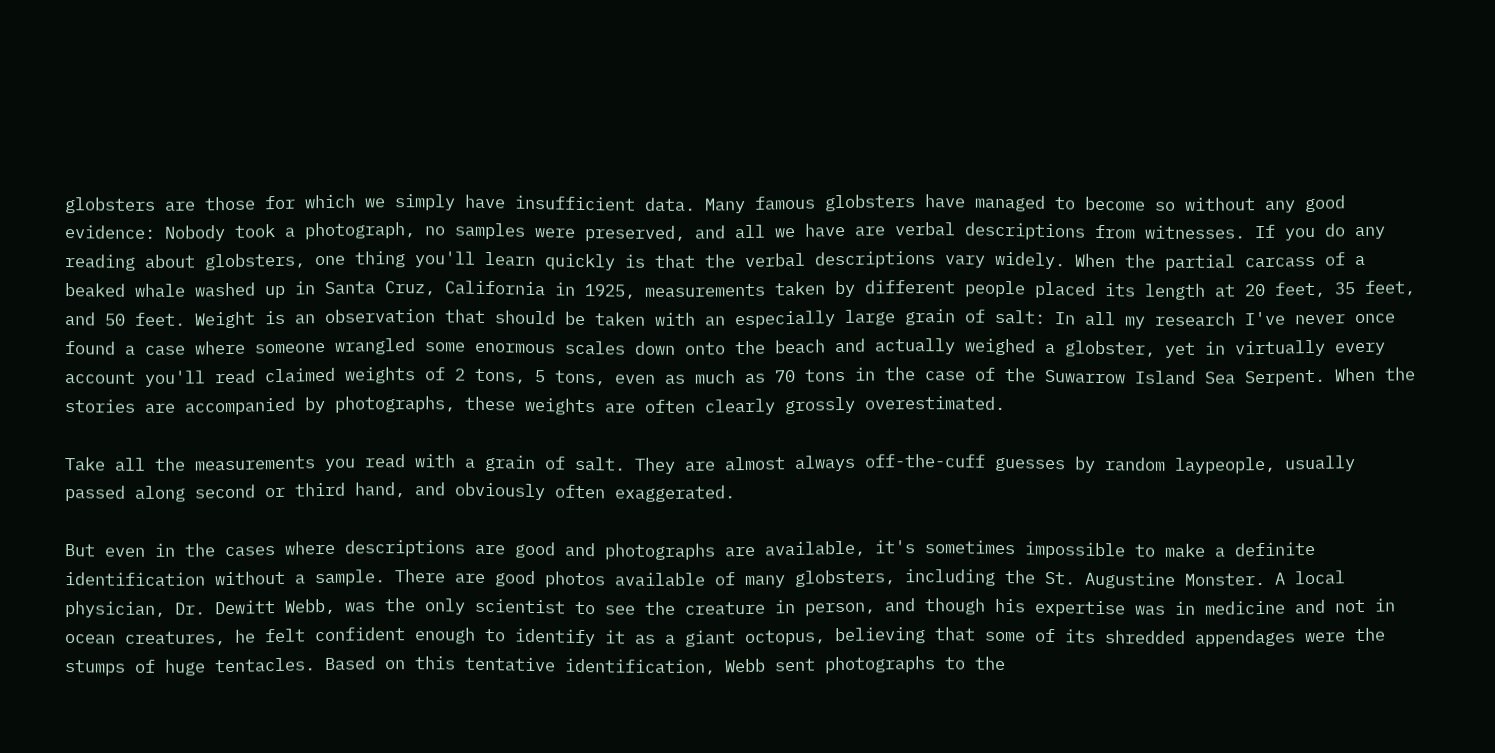globsters are those for which we simply have insufficient data. Many famous globsters have managed to become so without any good evidence: Nobody took a photograph, no samples were preserved, and all we have are verbal descriptions from witnesses. If you do any reading about globsters, one thing you'll learn quickly is that the verbal descriptions vary widely. When the partial carcass of a beaked whale washed up in Santa Cruz, California in 1925, measurements taken by different people placed its length at 20 feet, 35 feet, and 50 feet. Weight is an observation that should be taken with an especially large grain of salt: In all my research I've never once found a case where someone wrangled some enormous scales down onto the beach and actually weighed a globster, yet in virtually every account you'll read claimed weights of 2 tons, 5 tons, even as much as 70 tons in the case of the Suwarrow Island Sea Serpent. When the stories are accompanied by photographs, these weights are often clearly grossly overestimated.

Take all the measurements you read with a grain of salt. They are almost always off-the-cuff guesses by random laypeople, usually passed along second or third hand, and obviously often exaggerated.

But even in the cases where descriptions are good and photographs are available, it's sometimes impossible to make a definite identification without a sample. There are good photos available of many globsters, including the St. Augustine Monster. A local physician, Dr. Dewitt Webb, was the only scientist to see the creature in person, and though his expertise was in medicine and not in ocean creatures, he felt confident enough to identify it as a giant octopus, believing that some of its shredded appendages were the stumps of huge tentacles. Based on this tentative identification, Webb sent photographs to the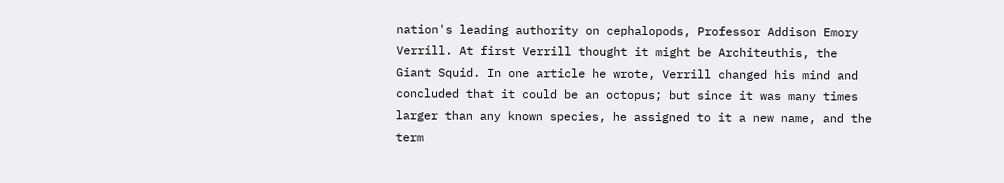nation's leading authority on cephalopods, Professor Addison Emory Verrill. At first Verrill thought it might be Architeuthis, the Giant Squid. In one article he wrote, Verrill changed his mind and concluded that it could be an octopus; but since it was many times larger than any known species, he assigned to it a new name, and the term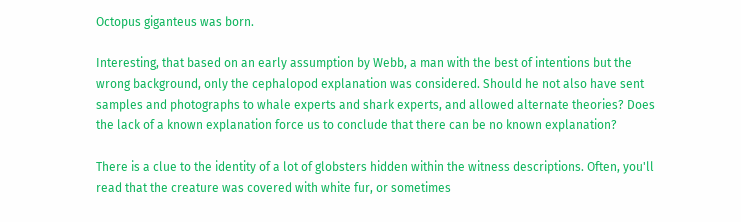Octopus giganteus was born.

Interesting, that based on an early assumption by Webb, a man with the best of intentions but the wrong background, only the cephalopod explanation was considered. Should he not also have sent samples and photographs to whale experts and shark experts, and allowed alternate theories? Does the lack of a known explanation force us to conclude that there can be no known explanation?

There is a clue to the identity of a lot of globsters hidden within the witness descriptions. Often, you'll read that the creature was covered with white fur, or sometimes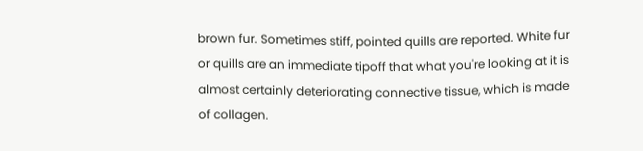brown fur. Sometimes stiff, pointed quills are reported. White fur or quills are an immediate tipoff that what you're looking at it is almost certainly deteriorating connective tissue, which is made of collagen.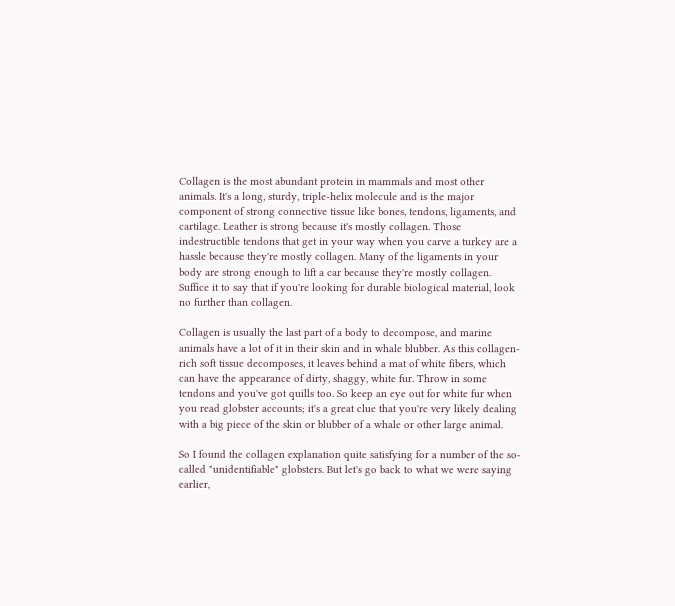Collagen is the most abundant protein in mammals and most other animals. It's a long, sturdy, triple-helix molecule and is the major component of strong connective tissue like bones, tendons, ligaments, and cartilage. Leather is strong because it's mostly collagen. Those indestructible tendons that get in your way when you carve a turkey are a hassle because they're mostly collagen. Many of the ligaments in your body are strong enough to lift a car because they're mostly collagen. Suffice it to say that if you're looking for durable biological material, look no further than collagen.

Collagen is usually the last part of a body to decompose, and marine animals have a lot of it in their skin and in whale blubber. As this collagen-rich soft tissue decomposes, it leaves behind a mat of white fibers, which can have the appearance of dirty, shaggy, white fur. Throw in some tendons and you've got quills too. So keep an eye out for white fur when you read globster accounts; it's a great clue that you're very likely dealing with a big piece of the skin or blubber of a whale or other large animal.

So I found the collagen explanation quite satisfying for a number of the so-called "unidentifiable" globsters. But let's go back to what we were saying earlier,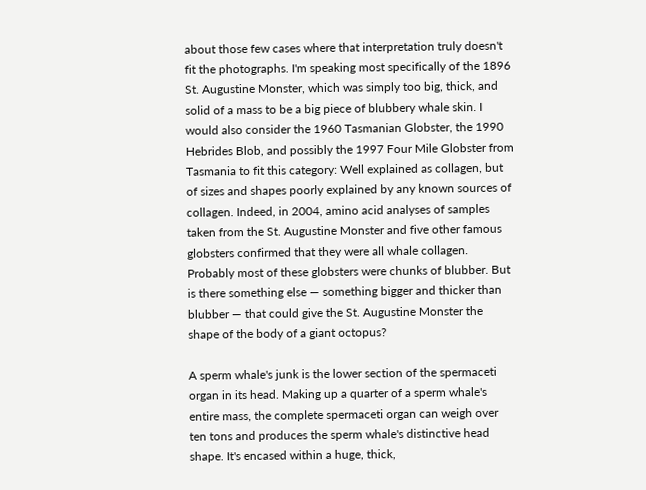about those few cases where that interpretation truly doesn't fit the photographs. I'm speaking most specifically of the 1896 St. Augustine Monster, which was simply too big, thick, and solid of a mass to be a big piece of blubbery whale skin. I would also consider the 1960 Tasmanian Globster, the 1990 Hebrides Blob, and possibly the 1997 Four Mile Globster from Tasmania to fit this category: Well explained as collagen, but of sizes and shapes poorly explained by any known sources of collagen. Indeed, in 2004, amino acid analyses of samples taken from the St. Augustine Monster and five other famous globsters confirmed that they were all whale collagen. Probably most of these globsters were chunks of blubber. But is there something else — something bigger and thicker than blubber — that could give the St. Augustine Monster the shape of the body of a giant octopus?

A sperm whale's junk is the lower section of the spermaceti organ in its head. Making up a quarter of a sperm whale's entire mass, the complete spermaceti organ can weigh over ten tons and produces the sperm whale's distinctive head shape. It's encased within a huge, thick,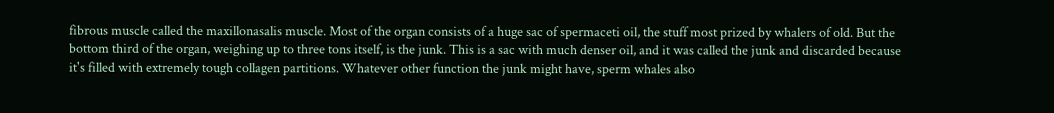fibrous muscle called the maxillonasalis muscle. Most of the organ consists of a huge sac of spermaceti oil, the stuff most prized by whalers of old. But the bottom third of the organ, weighing up to three tons itself, is the junk. This is a sac with much denser oil, and it was called the junk and discarded because it's filled with extremely tough collagen partitions. Whatever other function the junk might have, sperm whales also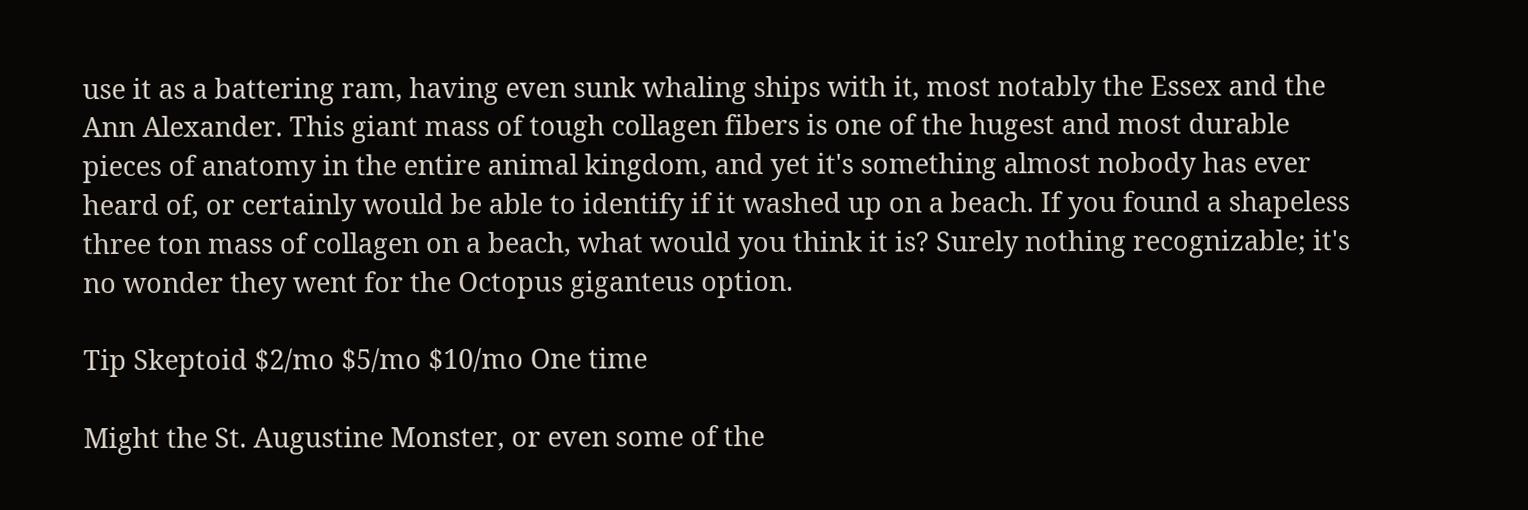use it as a battering ram, having even sunk whaling ships with it, most notably the Essex and the Ann Alexander. This giant mass of tough collagen fibers is one of the hugest and most durable pieces of anatomy in the entire animal kingdom, and yet it's something almost nobody has ever heard of, or certainly would be able to identify if it washed up on a beach. If you found a shapeless three ton mass of collagen on a beach, what would you think it is? Surely nothing recognizable; it's no wonder they went for the Octopus giganteus option.

Tip Skeptoid $2/mo $5/mo $10/mo One time

Might the St. Augustine Monster, or even some of the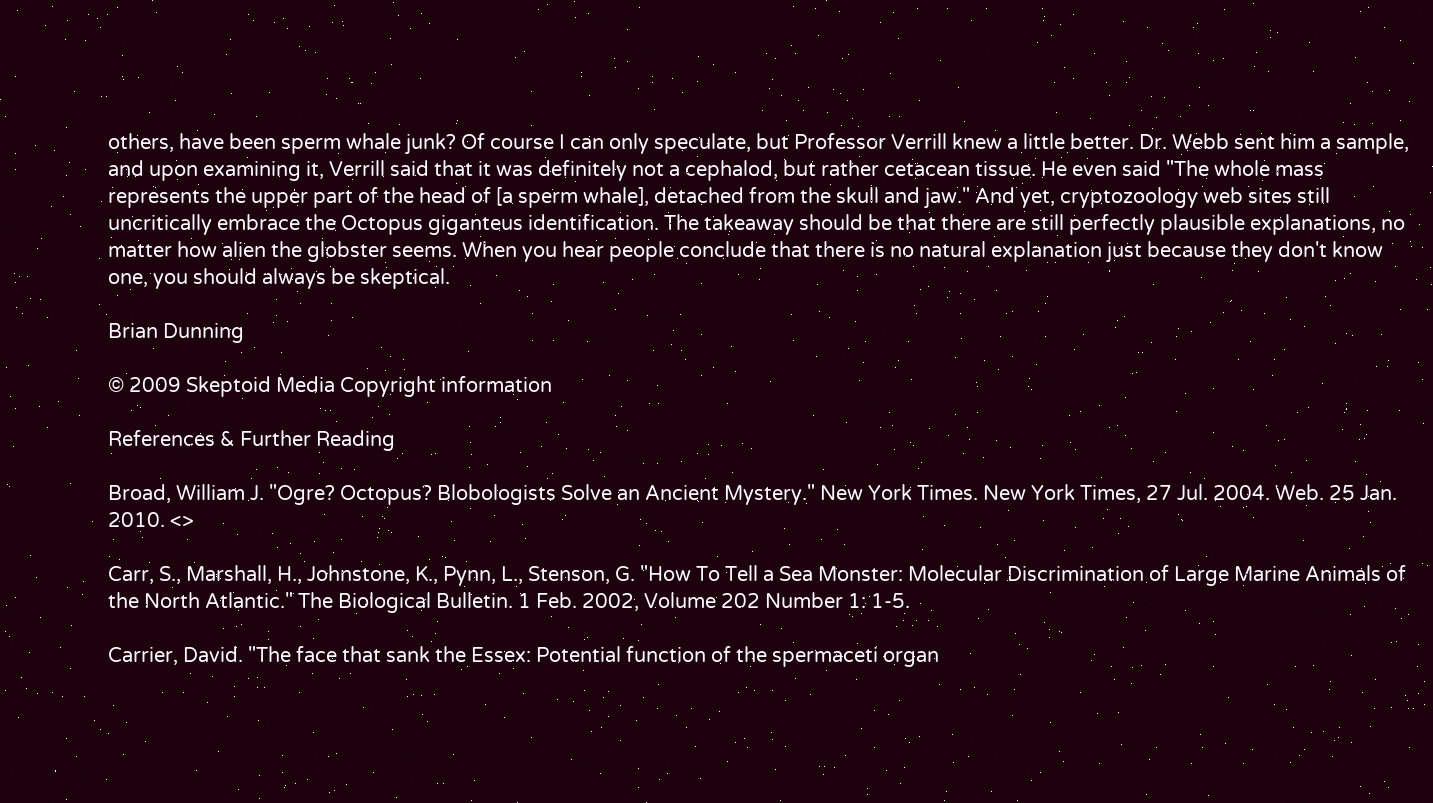others, have been sperm whale junk? Of course I can only speculate, but Professor Verrill knew a little better. Dr. Webb sent him a sample, and upon examining it, Verrill said that it was definitely not a cephalod, but rather cetacean tissue. He even said "The whole mass represents the upper part of the head of [a sperm whale], detached from the skull and jaw." And yet, cryptozoology web sites still uncritically embrace the Octopus giganteus identification. The takeaway should be that there are still perfectly plausible explanations, no matter how alien the globster seems. When you hear people conclude that there is no natural explanation just because they don't know one, you should always be skeptical.

Brian Dunning

© 2009 Skeptoid Media Copyright information

References & Further Reading

Broad, William J. "Ogre? Octopus? Blobologists Solve an Ancient Mystery." New York Times. New York Times, 27 Jul. 2004. Web. 25 Jan. 2010. <>

Carr, S., Marshall, H., Johnstone, K., Pynn, L., Stenson, G. "How To Tell a Sea Monster: Molecular Discrimination of Large Marine Animals of the North Atlantic." The Biological Bulletin. 1 Feb. 2002, Volume 202 Number 1: 1-5.

Carrier, David. "The face that sank the Essex: Potential function of the spermaceti organ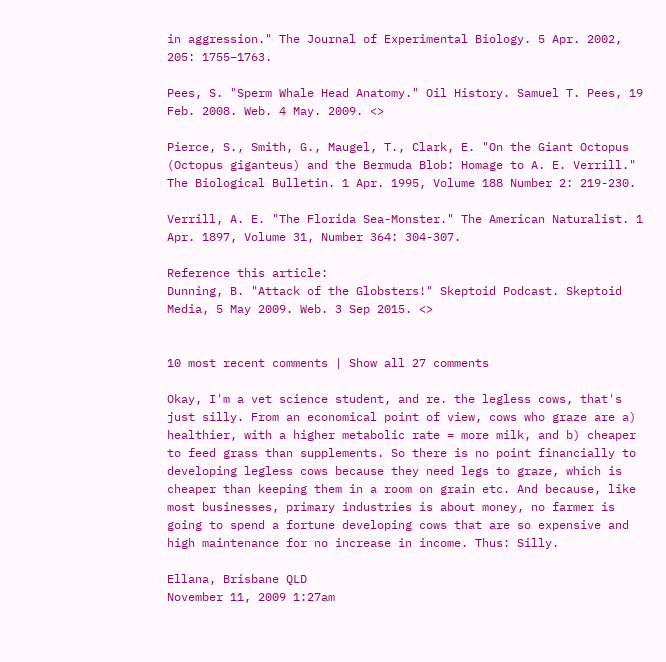in aggression." The Journal of Experimental Biology. 5 Apr. 2002, 205: 1755–1763.

Pees, S. "Sperm Whale Head Anatomy." Oil History. Samuel T. Pees, 19 Feb. 2008. Web. 4 May. 2009. <>

Pierce, S., Smith, G., Maugel, T., Clark, E. "On the Giant Octopus (Octopus giganteus) and the Bermuda Blob: Homage to A. E. Verrill." The Biological Bulletin. 1 Apr. 1995, Volume 188 Number 2: 219-230.

Verrill, A. E. "The Florida Sea-Monster." The American Naturalist. 1 Apr. 1897, Volume 31, Number 364: 304-307.

Reference this article:
Dunning, B. "Attack of the Globsters!" Skeptoid Podcast. Skeptoid Media, 5 May 2009. Web. 3 Sep 2015. <>


10 most recent comments | Show all 27 comments

Okay, I'm a vet science student, and re. the legless cows, that's just silly. From an economical point of view, cows who graze are a) healthier, with a higher metabolic rate = more milk, and b) cheaper to feed grass than supplements. So there is no point financially to developing legless cows because they need legs to graze, which is cheaper than keeping them in a room on grain etc. And because, like most businesses, primary industries is about money, no farmer is going to spend a fortune developing cows that are so expensive and high maintenance for no increase in income. Thus: Silly.

Ellana, Brisbane QLD
November 11, 2009 1:27am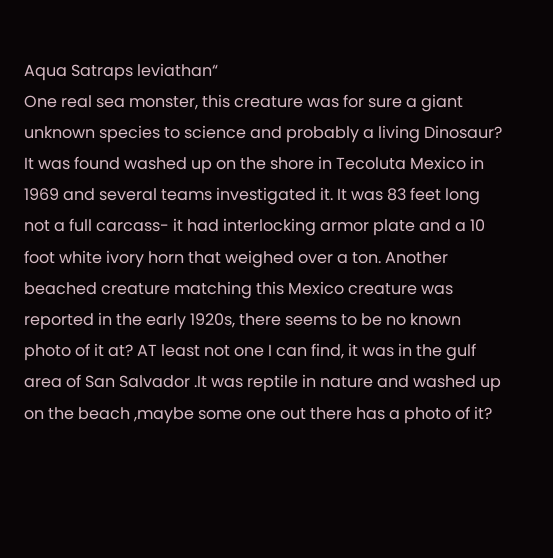Aqua Satraps leviathan“
One real sea monster, this creature was for sure a giant unknown species to science and probably a living Dinosaur? It was found washed up on the shore in Tecoluta Mexico in 1969 and several teams investigated it. It was 83 feet long not a full carcass- it had interlocking armor plate and a 10 foot white ivory horn that weighed over a ton. Another beached creature matching this Mexico creature was reported in the early 1920s, there seems to be no known photo of it at? AT least not one I can find, it was in the gulf area of San Salvador .It was reptile in nature and washed up on the beach ,maybe some one out there has a photo of it?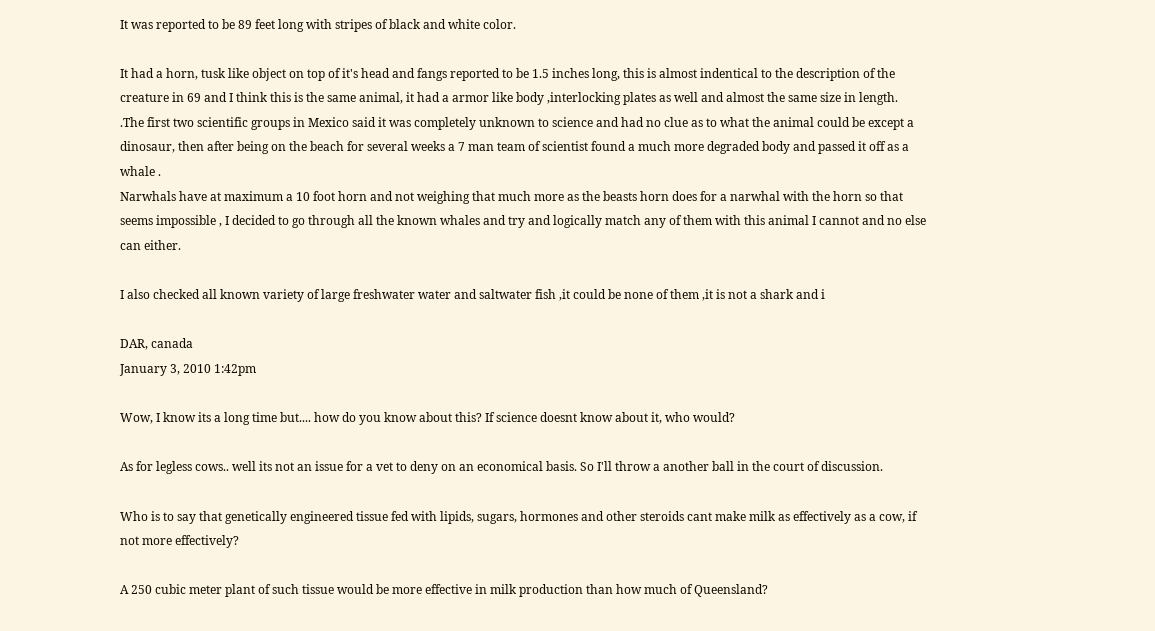It was reported to be 89 feet long with stripes of black and white color.

It had a horn, tusk like object on top of it's head and fangs reported to be 1.5 inches long, this is almost indentical to the description of the creature in 69 and I think this is the same animal, it had a armor like body ,interlocking plates as well and almost the same size in length.
.The first two scientific groups in Mexico said it was completely unknown to science and had no clue as to what the animal could be except a dinosaur, then after being on the beach for several weeks a 7 man team of scientist found a much more degraded body and passed it off as a whale .
Narwhals have at maximum a 10 foot horn and not weighing that much more as the beasts horn does for a narwhal with the horn so that seems impossible , I decided to go through all the known whales and try and logically match any of them with this animal I cannot and no else can either.

I also checked all known variety of large freshwater water and saltwater fish ,it could be none of them ,it is not a shark and i

DAR, canada
January 3, 2010 1:42pm

Wow, I know its a long time but.... how do you know about this? If science doesnt know about it, who would?

As for legless cows.. well its not an issue for a vet to deny on an economical basis. So I'll throw a another ball in the court of discussion.

Who is to say that genetically engineered tissue fed with lipids, sugars, hormones and other steroids cant make milk as effectively as a cow, if not more effectively?

A 250 cubic meter plant of such tissue would be more effective in milk production than how much of Queensland?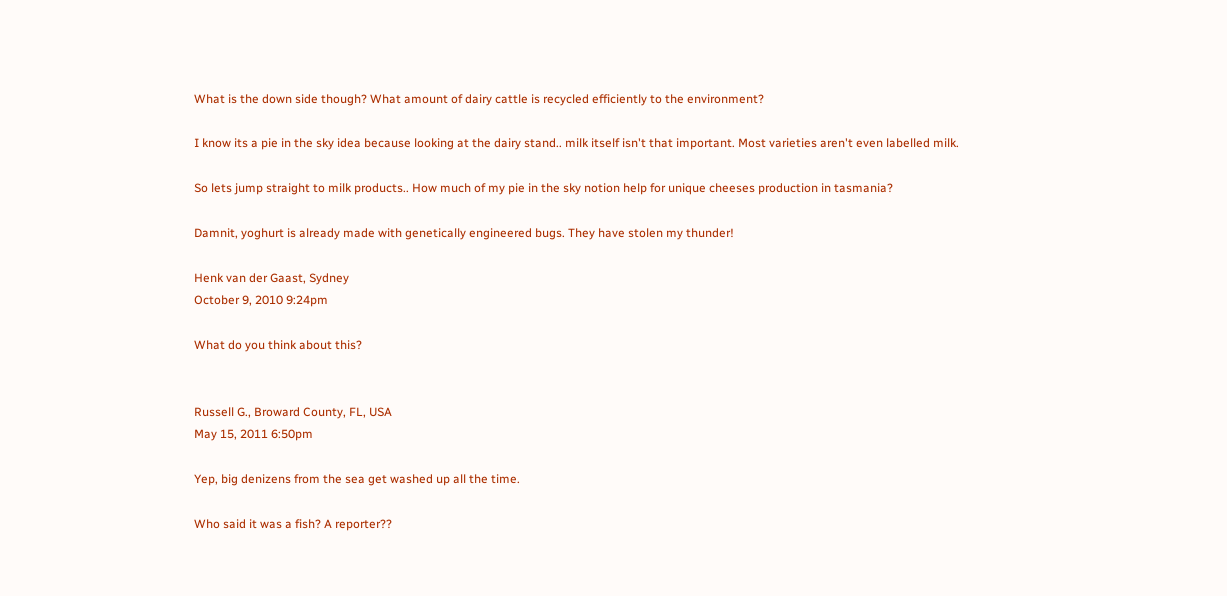What is the down side though? What amount of dairy cattle is recycled efficiently to the environment?

I know its a pie in the sky idea because looking at the dairy stand.. milk itself isn't that important. Most varieties aren't even labelled milk.

So lets jump straight to milk products.. How much of my pie in the sky notion help for unique cheeses production in tasmania?

Damnit, yoghurt is already made with genetically engineered bugs. They have stolen my thunder!

Henk van der Gaast, Sydney
October 9, 2010 9:24pm

What do you think about this?


Russell G., Broward County, FL, USA
May 15, 2011 6:50pm

Yep, big denizens from the sea get washed up all the time.

Who said it was a fish? A reporter??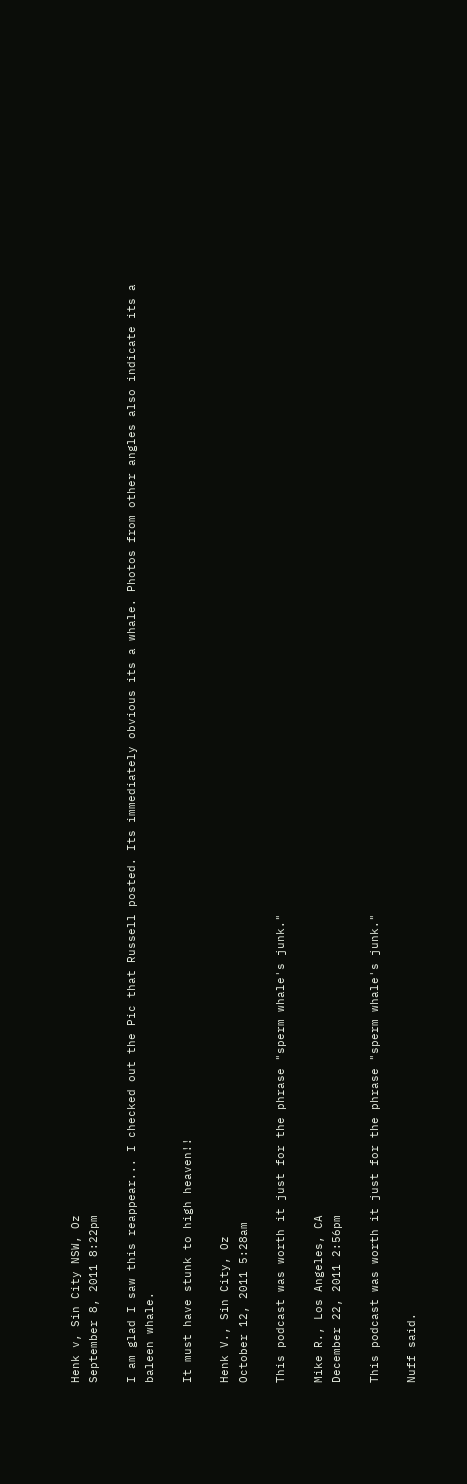Henk v, Sin City NSW, Oz
September 8, 2011 8:22pm

I am glad I saw this reappear... I checked out the Pic that Russell posted. Its immediately obvious its a whale. Photos from other angles also indicate its a baleen whale.

It must have stunk to high heaven!!

Henk V., Sin City, Oz
October 12, 2011 5:28am

This podcast was worth it just for the phrase "sperm whale's junk."

Mike R., Los Angeles, CA
December 22, 2011 2:56pm

This podcast was worth it just for the phrase "sperm whale's junk."

Nuff said.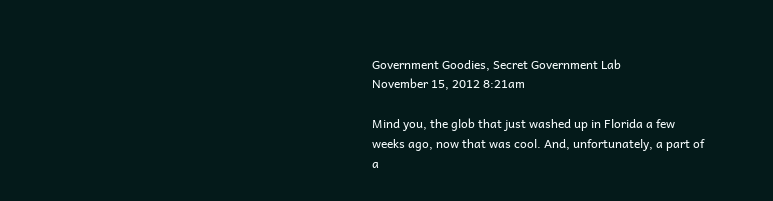Government Goodies, Secret Government Lab
November 15, 2012 8:21am

Mind you, the glob that just washed up in Florida a few weeks ago, now that was cool. And, unfortunately, a part of a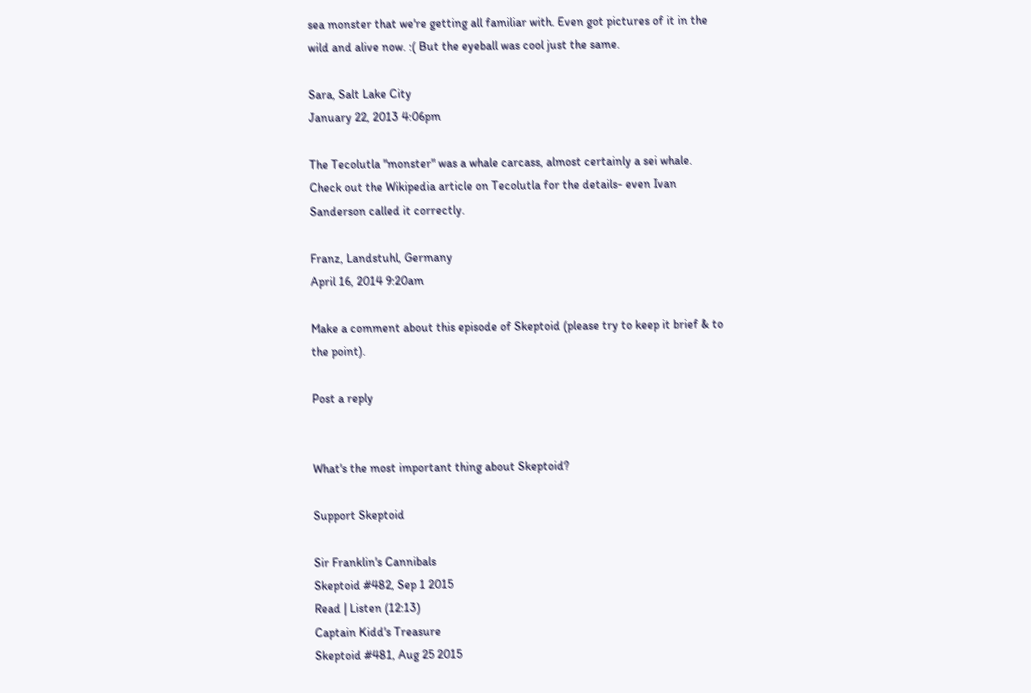sea monster that we're getting all familiar with. Even got pictures of it in the wild and alive now. :( But the eyeball was cool just the same.

Sara, Salt Lake City
January 22, 2013 4:06pm

The Tecolutla "monster" was a whale carcass, almost certainly a sei whale.
Check out the Wikipedia article on Tecolutla for the details- even Ivan Sanderson called it correctly.

Franz, Landstuhl, Germany
April 16, 2014 9:20am

Make a comment about this episode of Skeptoid (please try to keep it brief & to the point).

Post a reply


What's the most important thing about Skeptoid?

Support Skeptoid

Sir Franklin's Cannibals
Skeptoid #482, Sep 1 2015
Read | Listen (12:13)
Captain Kidd's Treasure
Skeptoid #481, Aug 25 2015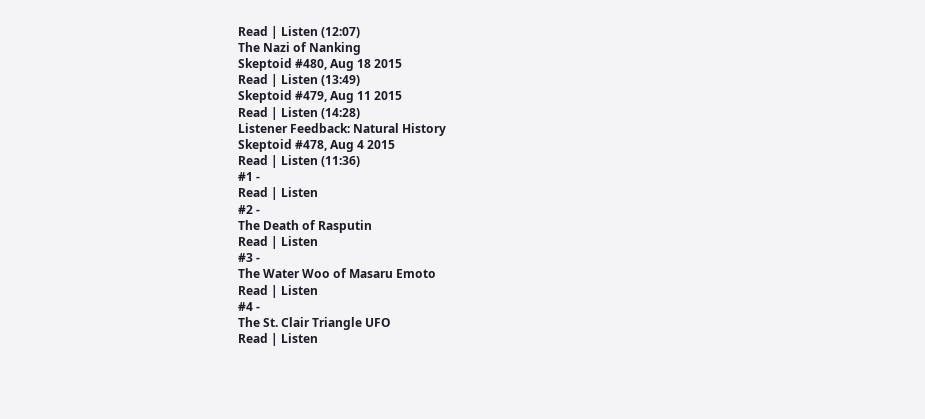Read | Listen (12:07)
The Nazi of Nanking
Skeptoid #480, Aug 18 2015
Read | Listen (13:49)
Skeptoid #479, Aug 11 2015
Read | Listen (14:28)
Listener Feedback: Natural History
Skeptoid #478, Aug 4 2015
Read | Listen (11:36)
#1 -
Read | Listen
#2 -
The Death of Rasputin
Read | Listen
#3 -
The Water Woo of Masaru Emoto
Read | Listen
#4 -
The St. Clair Triangle UFO
Read | Listen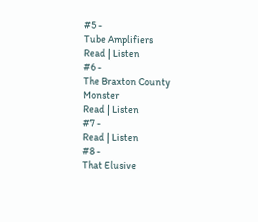#5 -
Tube Amplifiers
Read | Listen
#6 -
The Braxton County Monster
Read | Listen
#7 -
Read | Listen
#8 -
That Elusive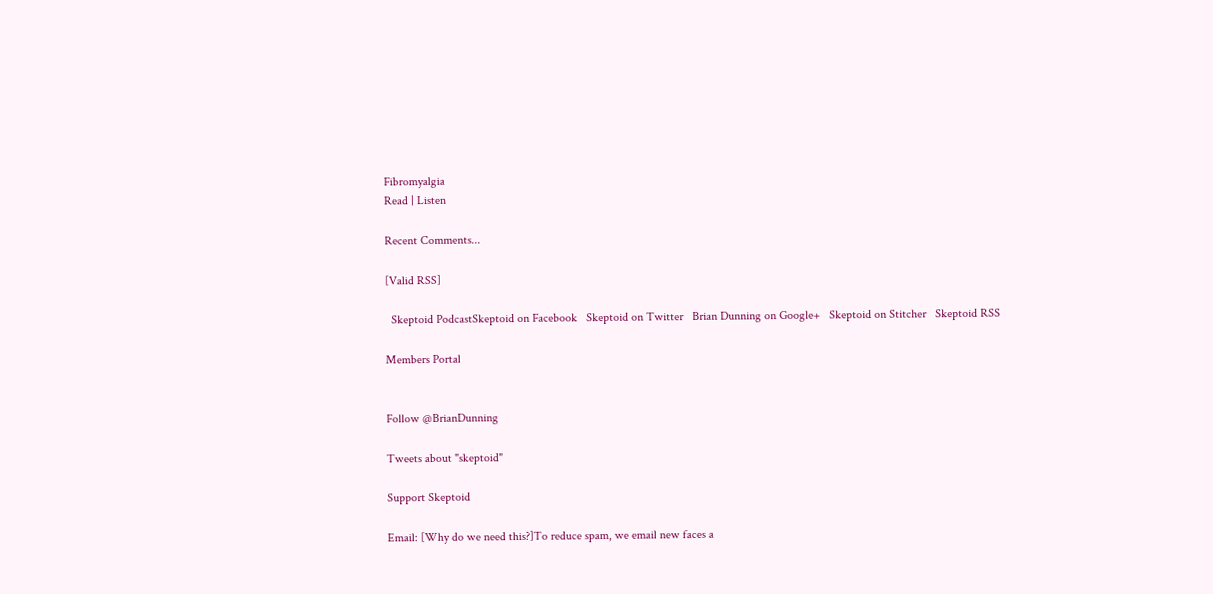Fibromyalgia
Read | Listen

Recent Comments...

[Valid RSS]

  Skeptoid PodcastSkeptoid on Facebook   Skeptoid on Twitter   Brian Dunning on Google+   Skeptoid on Stitcher   Skeptoid RSS

Members Portal


Follow @BrianDunning

Tweets about "skeptoid"

Support Skeptoid

Email: [Why do we need this?]To reduce spam, we email new faces a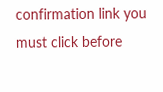confirmation link you must click before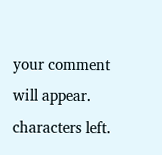your comment will appear.
characters left.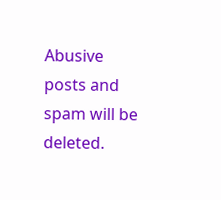Abusive posts and spam will be deleted.